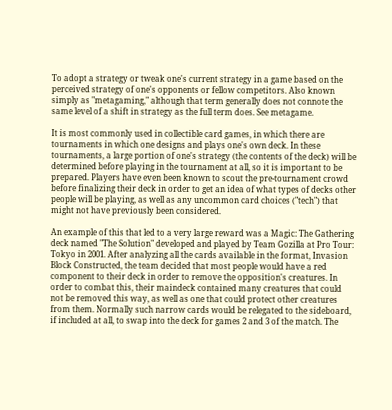To adopt a strategy or tweak one's current strategy in a game based on the perceived strategy of one's opponents or fellow competitors. Also known simply as "metagaming," although that term generally does not connote the same level of a shift in strategy as the full term does. See metagame.

It is most commonly used in collectible card games, in which there are tournaments in which one designs and plays one's own deck. In these tournaments, a large portion of one's strategy (the contents of the deck) will be determined before playing in the tournament at all, so it is important to be prepared. Players have even been known to scout the pre-tournament crowd before finalizing their deck in order to get an idea of what types of decks other people will be playing, as well as any uncommon card choices ("tech") that might not have previously been considered.

An example of this that led to a very large reward was a Magic: The Gathering deck named "The Solution" developed and played by Team Gozilla at Pro Tour: Tokyo in 2001. After analyzing all the cards available in the format, Invasion Block Constructed, the team decided that most people would have a red component to their deck in order to remove the opposition's creatures. In order to combat this, their maindeck contained many creatures that could not be removed this way, as well as one that could protect other creatures from them. Normally such narrow cards would be relegated to the sideboard, if included at all, to swap into the deck for games 2 and 3 of the match. The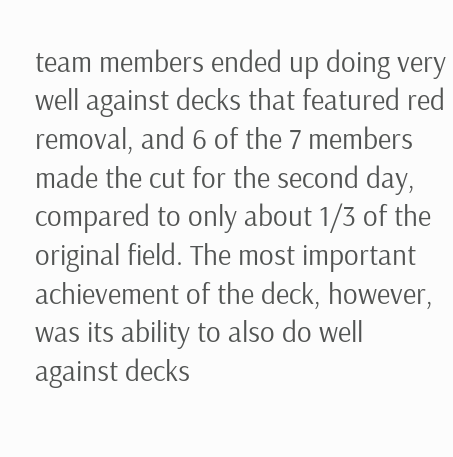team members ended up doing very well against decks that featured red removal, and 6 of the 7 members made the cut for the second day, compared to only about 1/3 of the original field. The most important achievement of the deck, however, was its ability to also do well against decks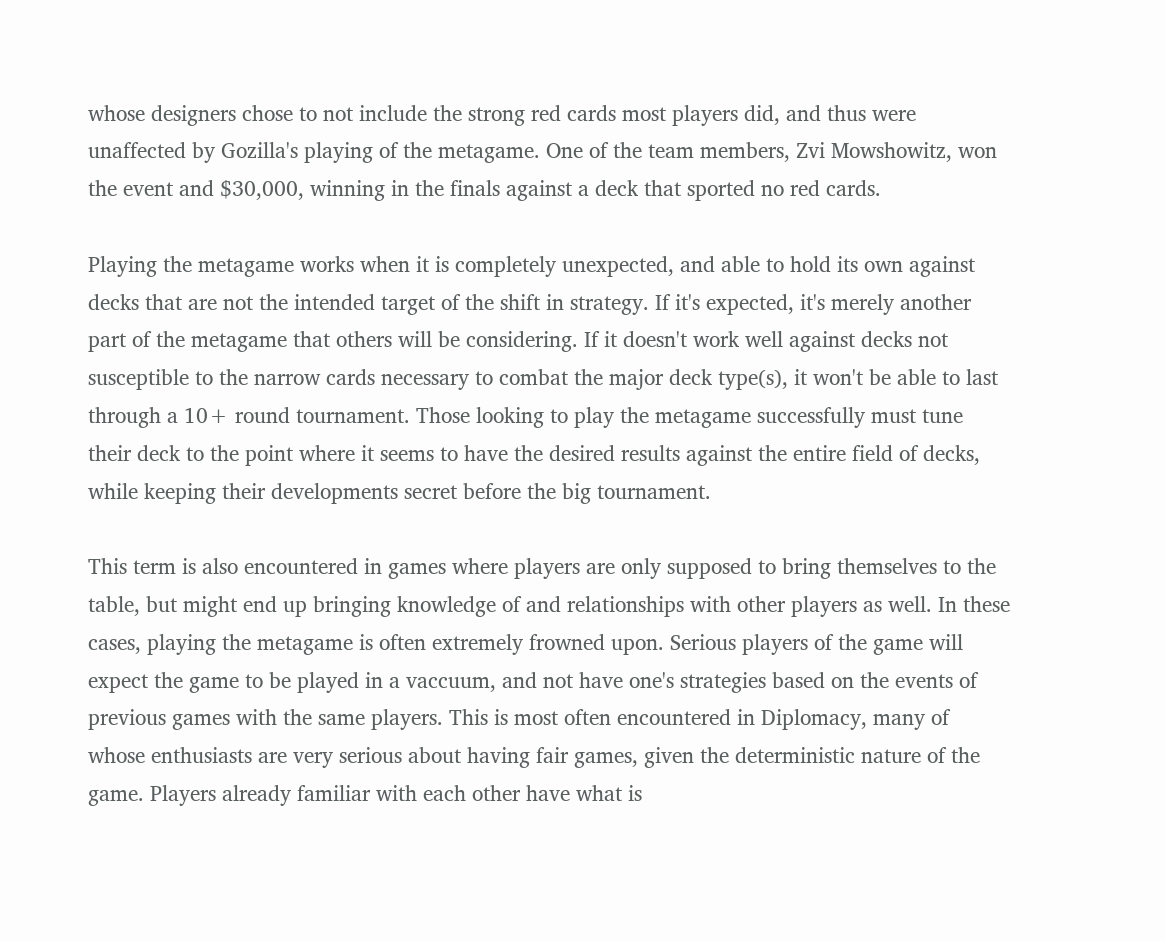whose designers chose to not include the strong red cards most players did, and thus were unaffected by Gozilla's playing of the metagame. One of the team members, Zvi Mowshowitz, won the event and $30,000, winning in the finals against a deck that sported no red cards.

Playing the metagame works when it is completely unexpected, and able to hold its own against decks that are not the intended target of the shift in strategy. If it's expected, it's merely another part of the metagame that others will be considering. If it doesn't work well against decks not susceptible to the narrow cards necessary to combat the major deck type(s), it won't be able to last through a 10+ round tournament. Those looking to play the metagame successfully must tune their deck to the point where it seems to have the desired results against the entire field of decks, while keeping their developments secret before the big tournament.

This term is also encountered in games where players are only supposed to bring themselves to the table, but might end up bringing knowledge of and relationships with other players as well. In these cases, playing the metagame is often extremely frowned upon. Serious players of the game will expect the game to be played in a vaccuum, and not have one's strategies based on the events of previous games with the same players. This is most often encountered in Diplomacy, many of whose enthusiasts are very serious about having fair games, given the deterministic nature of the game. Players already familiar with each other have what is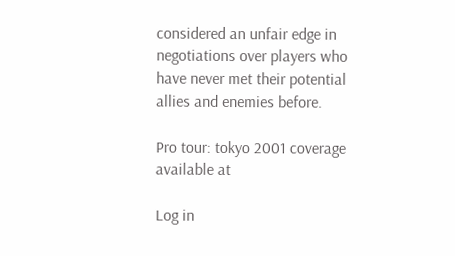considered an unfair edge in negotiations over players who have never met their potential allies and enemies before.

Pro tour: tokyo 2001 coverage available at

Log in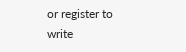or register to write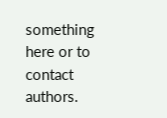something here or to contact authors.